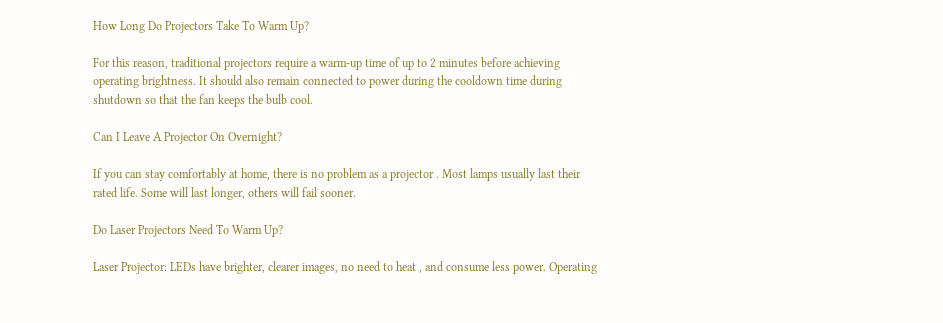How Long Do Projectors Take To Warm Up?

For this reason, traditional projectors require a warm-up time of up to 2 minutes before achieving operating brightness. It should also remain connected to power during the cooldown time during shutdown so that the fan keeps the bulb cool.

Can I Leave A Projector On Overnight?

If you can stay comfortably at home, there is no problem as a projector . Most lamps usually last their rated life. Some will last longer, others will fail sooner.

Do Laser Projectors Need To Warm Up?

Laser Projector: LEDs have brighter, clearer images, no need to heat , and consume less power. Operating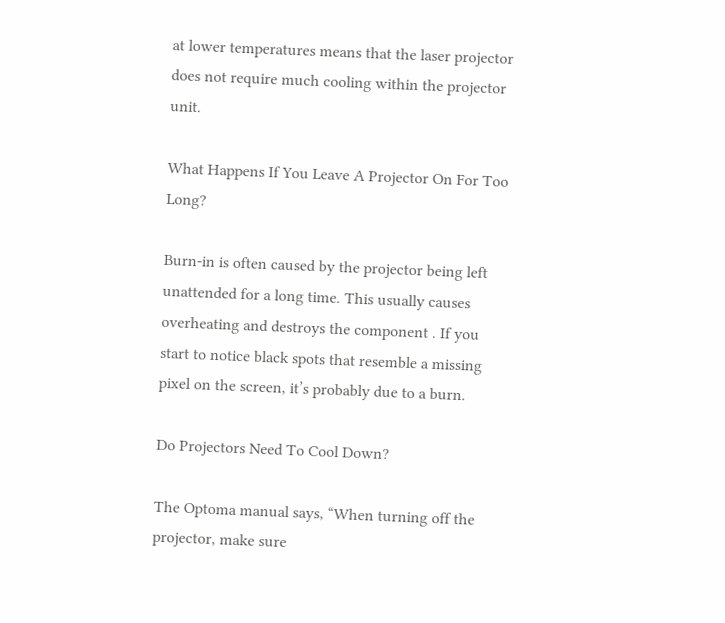at lower temperatures means that the laser projector does not require much cooling within the projector unit.

What Happens If You Leave A Projector On For Too Long?

Burn-in is often caused by the projector being left unattended for a long time. This usually causes overheating and destroys the component . If you start to notice black spots that resemble a missing pixel on the screen, it’s probably due to a burn.

Do Projectors Need To Cool Down?

The Optoma manual says, “When turning off the projector, make sure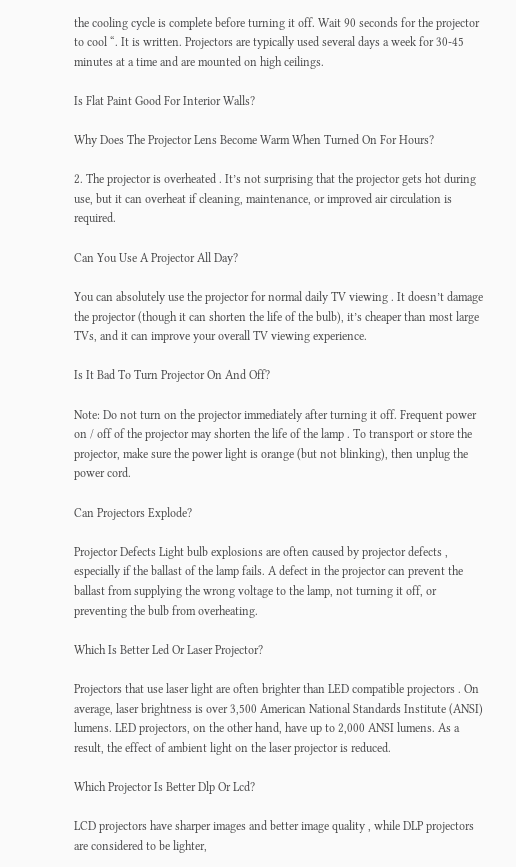the cooling cycle is complete before turning it off. Wait 90 seconds for the projector to cool “. It is written. Projectors are typically used several days a week for 30-45 minutes at a time and are mounted on high ceilings.

Is Flat Paint Good For Interior Walls?

Why Does The Projector Lens Become Warm When Turned On For Hours?

2. The projector is overheated . It’s not surprising that the projector gets hot during use, but it can overheat if cleaning, maintenance, or improved air circulation is required.

Can You Use A Projector All Day?

You can absolutely use the projector for normal daily TV viewing . It doesn’t damage the projector (though it can shorten the life of the bulb), it’s cheaper than most large TVs, and it can improve your overall TV viewing experience.

Is It Bad To Turn Projector On And Off?

Note: Do not turn on the projector immediately after turning it off. Frequent power on / off of the projector may shorten the life of the lamp . To transport or store the projector, make sure the power light is orange (but not blinking), then unplug the power cord.

Can Projectors Explode?

Projector Defects Light bulb explosions are often caused by projector defects , especially if the ballast of the lamp fails. A defect in the projector can prevent the ballast from supplying the wrong voltage to the lamp, not turning it off, or preventing the bulb from overheating.

Which Is Better Led Or Laser Projector?

Projectors that use laser light are often brighter than LED compatible projectors . On average, laser brightness is over 3,500 American National Standards Institute (ANSI) lumens. LED projectors, on the other hand, have up to 2,000 ANSI lumens. As a result, the effect of ambient light on the laser projector is reduced.

Which Projector Is Better Dlp Or Lcd?

LCD projectors have sharper images and better image quality , while DLP projectors are considered to be lighter,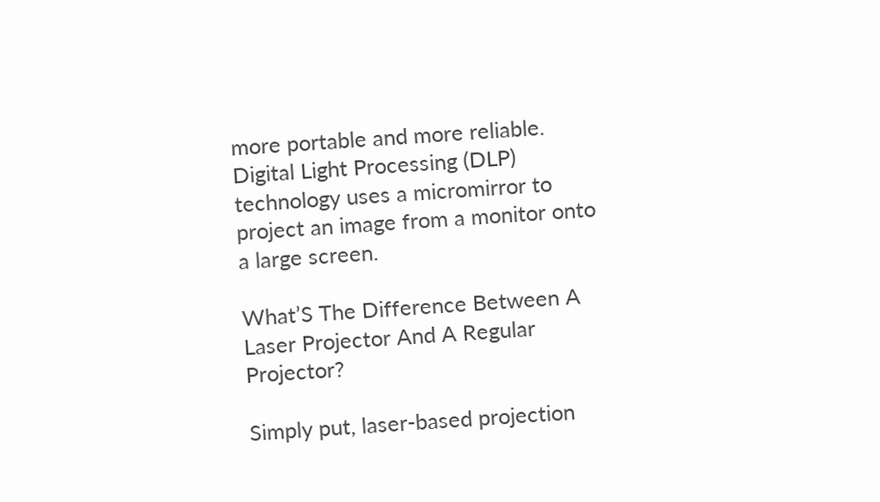more portable and more reliable. Digital Light Processing (DLP) technology uses a micromirror to project an image from a monitor onto a large screen.

What’S The Difference Between A Laser Projector And A Regular Projector?

Simply put, laser-based projection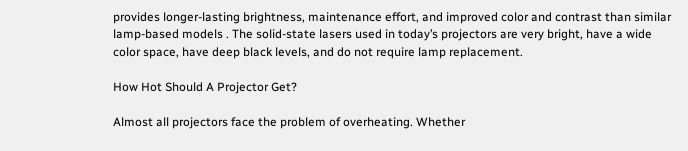provides longer-lasting brightness, maintenance effort, and improved color and contrast than similar lamp-based models . The solid-state lasers used in today’s projectors are very bright, have a wide color space, have deep black levels, and do not require lamp replacement.

How Hot Should A Projector Get?

Almost all projectors face the problem of overheating. Whether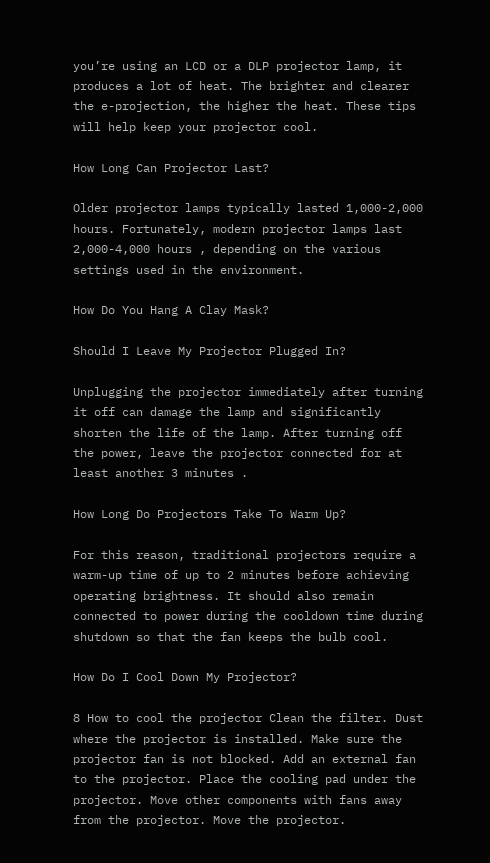you’re using an LCD or a DLP projector lamp, it produces a lot of heat. The brighter and clearer the e-projection, the higher the heat. These tips will help keep your projector cool.

How Long Can Projector Last?

Older projector lamps typically lasted 1,000-2,000 hours. Fortunately, modern projector lamps last 2,000-4,000 hours , depending on the various settings used in the environment.

How Do You Hang A Clay Mask?

Should I Leave My Projector Plugged In?

Unplugging the projector immediately after turning it off can damage the lamp and significantly shorten the life of the lamp. After turning off the power, leave the projector connected for at least another 3 minutes .

How Long Do Projectors Take To Warm Up?

For this reason, traditional projectors require a warm-up time of up to 2 minutes before achieving operating brightness. It should also remain connected to power during the cooldown time during shutdown so that the fan keeps the bulb cool.

How Do I Cool Down My Projector?

8 How to cool the projector Clean the filter. Dust where the projector is installed. Make sure the projector fan is not blocked. Add an external fan to the projector. Place the cooling pad under the projector. Move other components with fans away from the projector. Move the projector.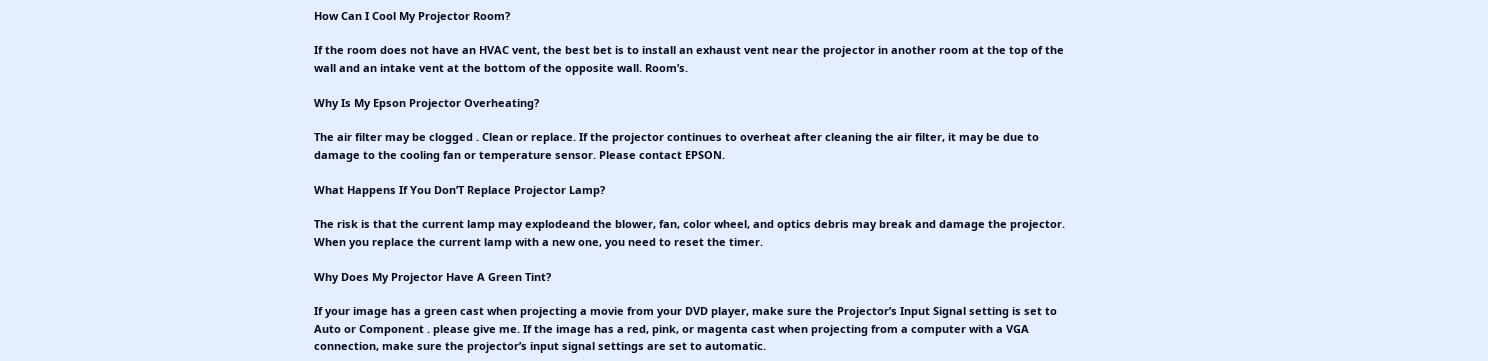How Can I Cool My Projector Room?

If the room does not have an HVAC vent, the best bet is to install an exhaust vent near the projector in another room at the top of the wall and an intake vent at the bottom of the opposite wall. Room’s.

Why Is My Epson Projector Overheating?

The air filter may be clogged . Clean or replace. If the projector continues to overheat after cleaning the air filter, it may be due to damage to the cooling fan or temperature sensor. Please contact EPSON.

What Happens If You Don’T Replace Projector Lamp?

The risk is that the current lamp may explodeand the blower, fan, color wheel, and optics debris may break and damage the projector. When you replace the current lamp with a new one, you need to reset the timer.

Why Does My Projector Have A Green Tint?

If your image has a green cast when projecting a movie from your DVD player, make sure the Projector’s Input Signal setting is set to Auto or Component . please give me. If the image has a red, pink, or magenta cast when projecting from a computer with a VGA connection, make sure the projector’s input signal settings are set to automatic.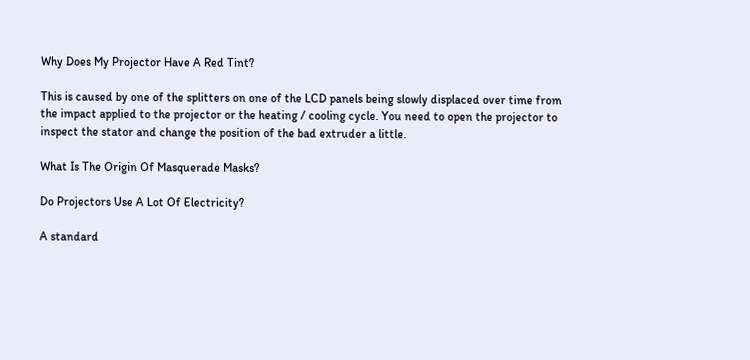Why Does My Projector Have A Red Tint?

This is caused by one of the splitters on one of the LCD panels being slowly displaced over time from the impact applied to the projector or the heating / cooling cycle. You need to open the projector to inspect the stator and change the position of the bad extruder a little.

What Is The Origin Of Masquerade Masks?

Do Projectors Use A Lot Of Electricity?

A standard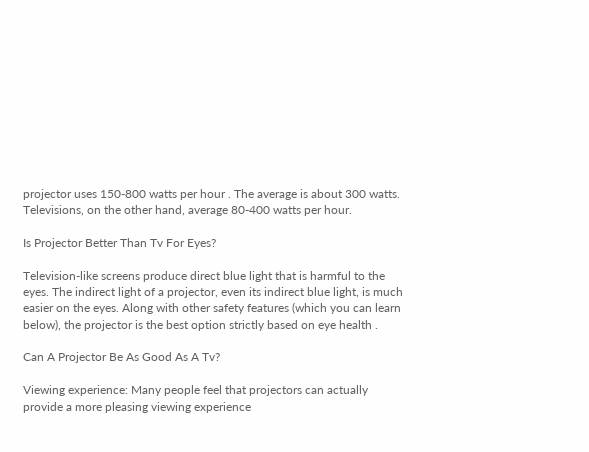projector uses 150-800 watts per hour . The average is about 300 watts. Televisions, on the other hand, average 80-400 watts per hour.

Is Projector Better Than Tv For Eyes?

Television-like screens produce direct blue light that is harmful to the eyes. The indirect light of a projector, even its indirect blue light, is much easier on the eyes. Along with other safety features (which you can learn below), the projector is the best option strictly based on eye health .

Can A Projector Be As Good As A Tv?

Viewing experience: Many people feel that projectors can actually provide a more pleasing viewing experience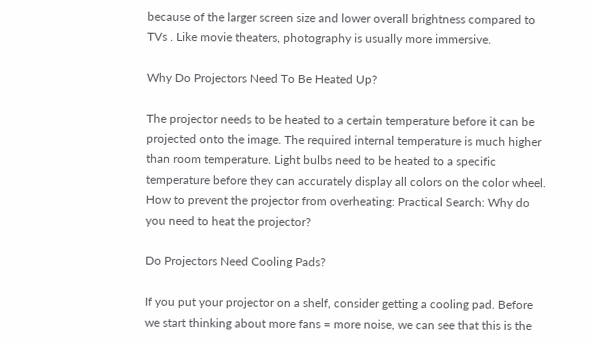because of the larger screen size and lower overall brightness compared to TVs . Like movie theaters, photography is usually more immersive.

Why Do Projectors Need To Be Heated Up?

The projector needs to be heated to a certain temperature before it can be projected onto the image. The required internal temperature is much higher than room temperature. Light bulbs need to be heated to a specific temperature before they can accurately display all colors on the color wheel. How to prevent the projector from overheating: Practical Search: Why do you need to heat the projector?

Do Projectors Need Cooling Pads?

If you put your projector on a shelf, consider getting a cooling pad. Before we start thinking about more fans = more noise, we can see that this is the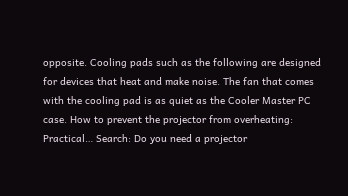opposite. Cooling pads such as the following are designed for devices that heat and make noise. The fan that comes with the cooling pad is as quiet as the Cooler Master PC case. How to prevent the projector from overheating: Practical… Search: Do you need a projector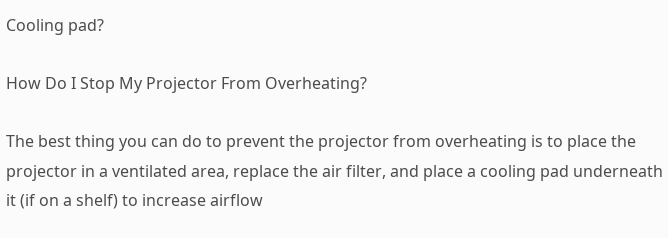Cooling pad?

How Do I Stop My Projector From Overheating?

The best thing you can do to prevent the projector from overheating is to place the projector in a ventilated area, replace the air filter, and place a cooling pad underneath it (if on a shelf) to increase airflow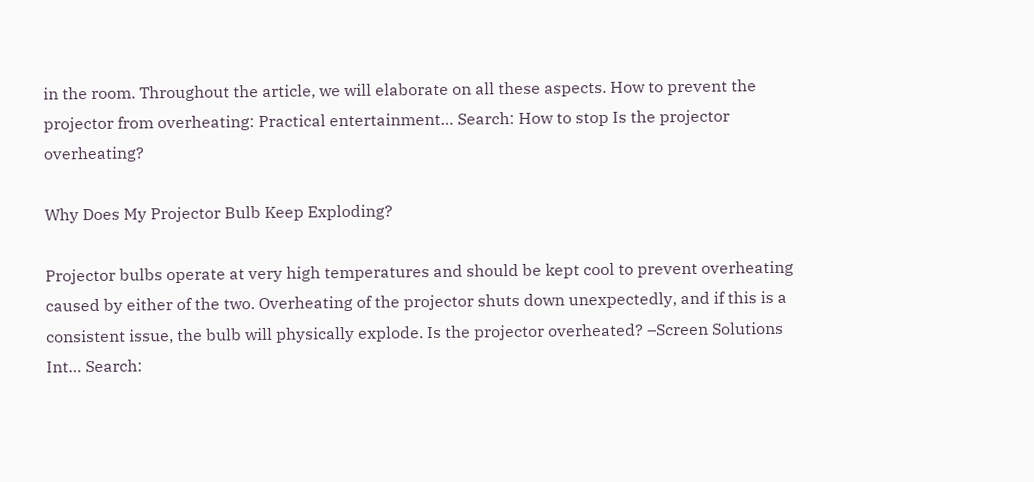in the room. Throughout the article, we will elaborate on all these aspects. How to prevent the projector from overheating: Practical entertainment… Search: How to stop Is the projector overheating?

Why Does My Projector Bulb Keep Exploding?

Projector bulbs operate at very high temperatures and should be kept cool to prevent overheating caused by either of the two. Overheating of the projector shuts down unexpectedly, and if this is a consistent issue, the bulb will physically explode. Is the projector overheated? –Screen Solutions Int… Search: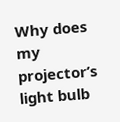Why does my projector’s light bulb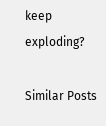keep exploding?

Similar Posts